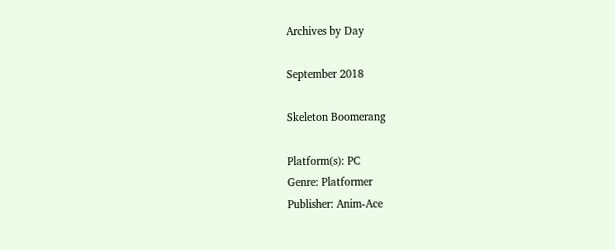Archives by Day

September 2018

Skeleton Boomerang

Platform(s): PC
Genre: Platformer
Publisher: Anim-Ace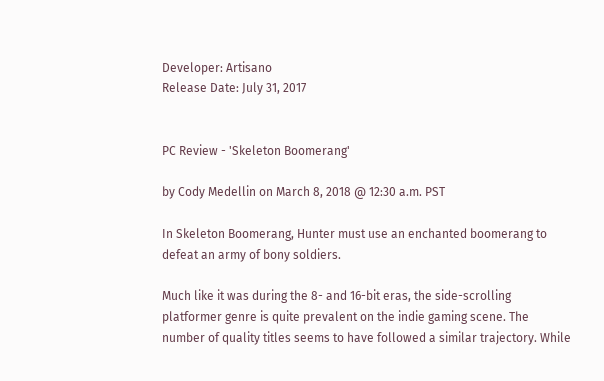Developer: Artisano
Release Date: July 31, 2017


PC Review - 'Skeleton Boomerang'

by Cody Medellin on March 8, 2018 @ 12:30 a.m. PST

In Skeleton Boomerang, Hunter must use an enchanted boomerang to defeat an army of bony soldiers.

Much like it was during the 8- and 16-bit eras, the side-scrolling platformer genre is quite prevalent on the indie gaming scene. The number of quality titles seems to have followed a similar trajectory. While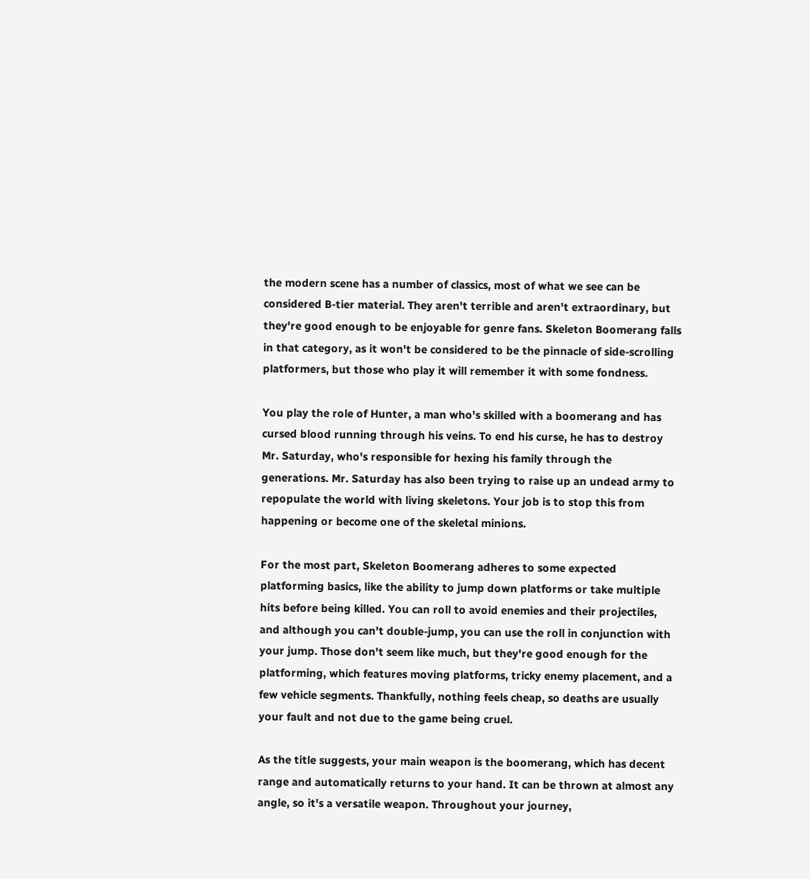the modern scene has a number of classics, most of what we see can be considered B-tier material. They aren't terrible and aren't extraordinary, but they're good enough to be enjoyable for genre fans. Skeleton Boomerang falls in that category, as it won't be considered to be the pinnacle of side-scrolling platformers, but those who play it will remember it with some fondness.

You play the role of Hunter, a man who's skilled with a boomerang and has cursed blood running through his veins. To end his curse, he has to destroy Mr. Saturday, who's responsible for hexing his family through the generations. Mr. Saturday has also been trying to raise up an undead army to repopulate the world with living skeletons. Your job is to stop this from happening or become one of the skeletal minions.

For the most part, Skeleton Boomerang adheres to some expected platforming basics, like the ability to jump down platforms or take multiple hits before being killed. You can roll to avoid enemies and their projectiles, and although you can't double-jump, you can use the roll in conjunction with your jump. Those don't seem like much, but they're good enough for the platforming, which features moving platforms, tricky enemy placement, and a few vehicle segments. Thankfully, nothing feels cheap, so deaths are usually your fault and not due to the game being cruel.

As the title suggests, your main weapon is the boomerang, which has decent range and automatically returns to your hand. It can be thrown at almost any angle, so it's a versatile weapon. Throughout your journey,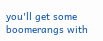you'll get some boomerangs with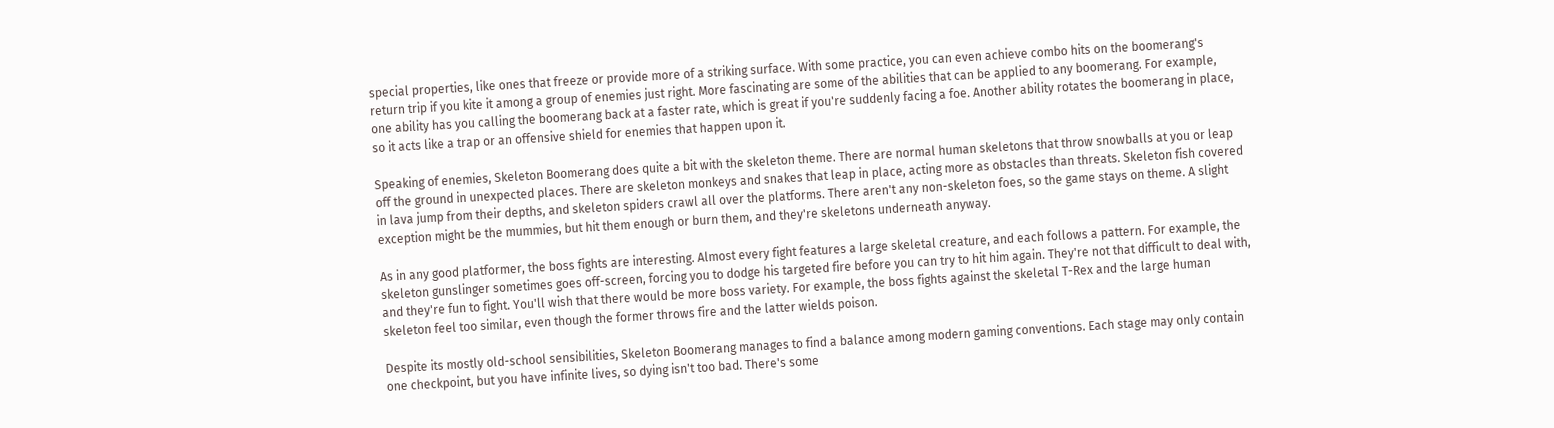special properties, like ones that freeze or provide more of a striking surface. With some practice, you can even achieve combo hits on the boomerang's return trip if you kite it among a group of enemies just right. More fascinating are some of the abilities that can be applied to any boomerang. For example, one ability has you calling the boomerang back at a faster rate, which is great if you're suddenly facing a foe. Another ability rotates the boomerang in place, so it acts like a trap or an offensive shield for enemies that happen upon it.

Speaking of enemies, Skeleton Boomerang does quite a bit with the skeleton theme. There are normal human skeletons that throw snowballs at you or leap off the ground in unexpected places. There are skeleton monkeys and snakes that leap in place, acting more as obstacles than threats. Skeleton fish covered in lava jump from their depths, and skeleton spiders crawl all over the platforms. There aren't any non-skeleton foes, so the game stays on theme. A slight exception might be the mummies, but hit them enough or burn them, and they're skeletons underneath anyway.

As in any good platformer, the boss fights are interesting. Almost every fight features a large skeletal creature, and each follows a pattern. For example, the skeleton gunslinger sometimes goes off-screen, forcing you to dodge his targeted fire before you can try to hit him again. They're not that difficult to deal with, and they're fun to fight. You'll wish that there would be more boss variety. For example, the boss fights against the skeletal T-Rex and the large human skeleton feel too similar, even though the former throws fire and the latter wields poison.

Despite its mostly old-school sensibilities, Skeleton Boomerang manages to find a balance among modern gaming conventions. Each stage may only contain one checkpoint, but you have infinite lives, so dying isn't too bad. There's some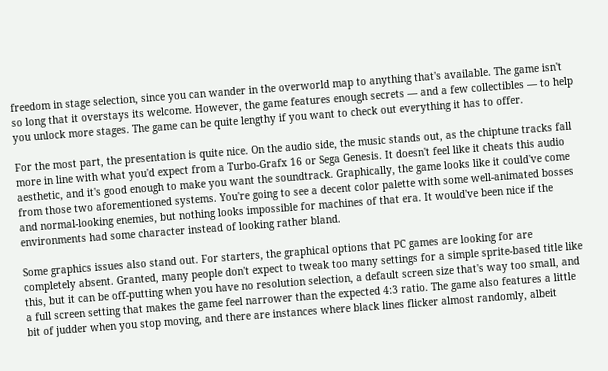freedom in stage selection, since you can wander in the overworld map to anything that's available. The game isn't so long that it overstays its welcome. However, the game features enough secrets — and a few collectibles — to help you unlock more stages. The game can be quite lengthy if you want to check out everything it has to offer.

For the most part, the presentation is quite nice. On the audio side, the music stands out, as the chiptune tracks fall more in line with what you'd expect from a Turbo-Grafx 16 or Sega Genesis. It doesn't feel like it cheats this audio aesthetic, and it's good enough to make you want the soundtrack. Graphically, the game looks like it could've come from those two aforementioned systems. You're going to see a decent color palette with some well-animated bosses and normal-looking enemies, but nothing looks impossible for machines of that era. It would've been nice if the environments had some character instead of looking rather bland.

Some graphics issues also stand out. For starters, the graphical options that PC games are looking for are completely absent. Granted, many people don't expect to tweak too many settings for a simple sprite-based title like this, but it can be off-putting when you have no resolution selection, a default screen size that's way too small, and a full screen setting that makes the game feel narrower than the expected 4:3 ratio. The game also features a little bit of judder when you stop moving, and there are instances where black lines flicker almost randomly, albeit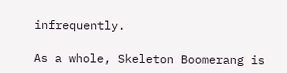infrequently.

As a whole, Skeleton Boomerang is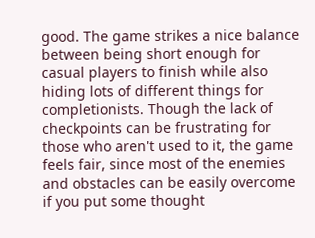good. The game strikes a nice balance between being short enough for casual players to finish while also hiding lots of different things for completionists. Though the lack of checkpoints can be frustrating for those who aren't used to it, the game feels fair, since most of the enemies and obstacles can be easily overcome if you put some thought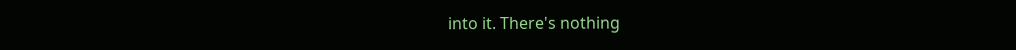into it. There's nothing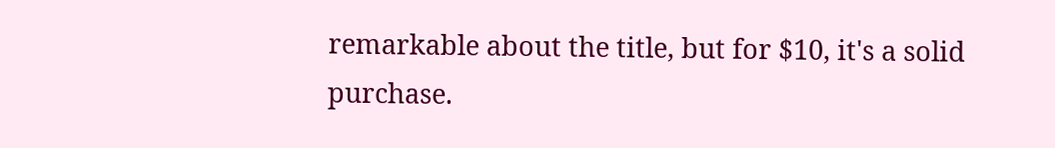remarkable about the title, but for $10, it's a solid purchase.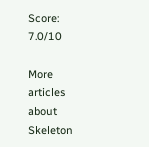Score: 7.0/10

More articles about Skeleton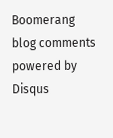Boomerang
blog comments powered by Disqus